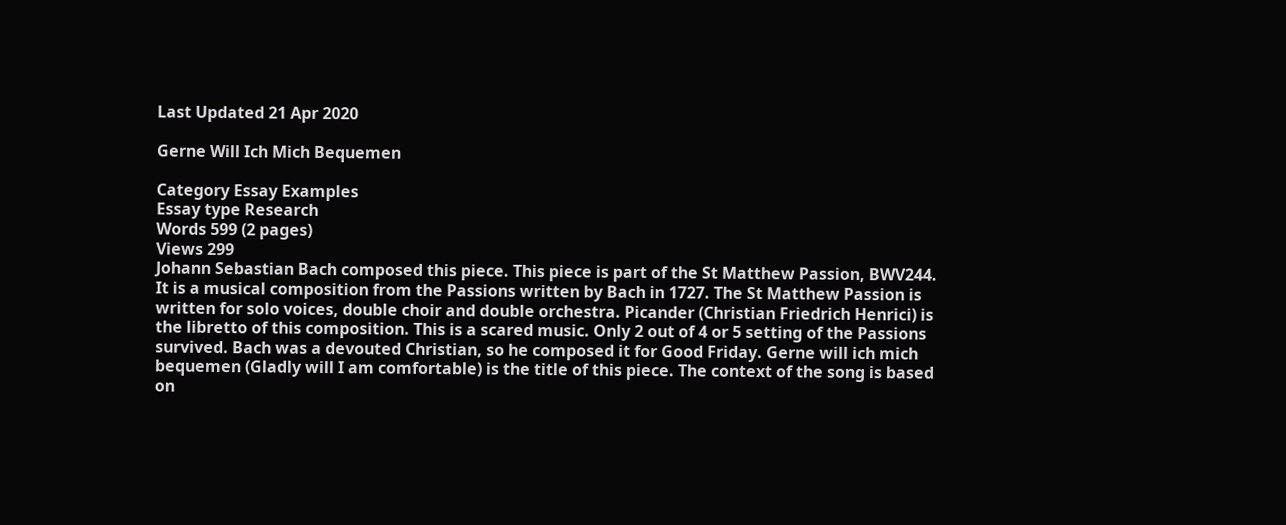Last Updated 21 Apr 2020

Gerne Will Ich Mich Bequemen

Category Essay Examples
Essay type Research
Words 599 (2 pages)
Views 299
Johann Sebastian Bach composed this piece. This piece is part of the St Matthew Passion, BWV244. It is a musical composition from the Passions written by Bach in 1727. The St Matthew Passion is written for solo voices, double choir and double orchestra. Picander (Christian Friedrich Henrici) is the libretto of this composition. This is a scared music. Only 2 out of 4 or 5 setting of the Passions survived. Bach was a devouted Christian, so he composed it for Good Friday. Gerne will ich mich bequemen (Gladly will I am comfortable) is the title of this piece. The context of the song is based on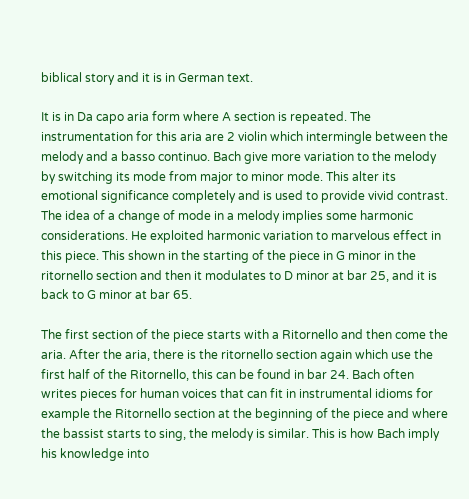biblical story and it is in German text.

It is in Da capo aria form where A section is repeated. The instrumentation for this aria are 2 violin which intermingle between the melody and a basso continuo. Bach give more variation to the melody by switching its mode from major to minor mode. This alter its emotional significance completely and is used to provide vivid contrast. The idea of a change of mode in a melody implies some harmonic considerations. He exploited harmonic variation to marvelous effect in this piece. This shown in the starting of the piece in G minor in the ritornello section and then it modulates to D minor at bar 25, and it is back to G minor at bar 65.

The first section of the piece starts with a Ritornello and then come the aria. After the aria, there is the ritornello section again which use the first half of the Ritornello, this can be found in bar 24. Bach often writes pieces for human voices that can fit in instrumental idioms for example the Ritornello section at the beginning of the piece and where the bassist starts to sing, the melody is similar. This is how Bach imply his knowledge into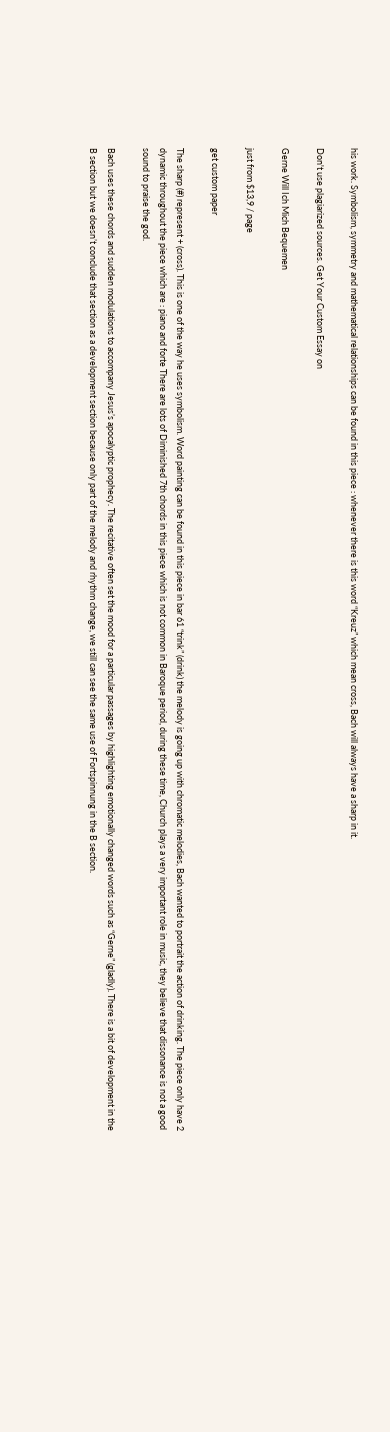his work. Symbolism, symmetry and mathematical relationships can be found in this piece : whenever there is this word “Kreuz” which mean cross, Bach will always have a sharp in it.

Don't use plagiarized sources. Get Your Custom Essay on

Gerne Will Ich Mich Bequemen

just from $13,9 / page

get custom paper

The sharp (#) represent + (cross). This is one of the way he uses symbolism. Word painting can be found in this piece in bar 61 “trink” (drink) the melody is going up with chromatic melodies, Bach wanted to portrait the action of drinking. The piece only have 2 dynamic throughout the piece which are : piano and forte There are lots of Diminished 7th chords in this piece which is not common in Baroque period, during these time, Church plays a very important role in music, they believe that dissonance is not a good sound to praise the god.

Bach uses these chords and sudden modulations to accompany Jesus’s apocalyptic prophecy. The recitative often set the mood for a particular passages by highlighting emotionally changed words such as “Gerne” (gladly). There is a bit of development in the B section but we doesn’t conclude that section as a development section because only part of the melody and rhythm change, we still can see the same use of Fortspinnung in the B section.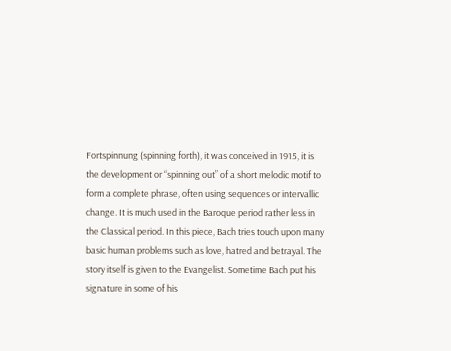Fortspinnung (spinning forth), it was conceived in 1915, it is the development or “spinning out” of a short melodic motif to form a complete phrase, often using sequences or intervallic change. It is much used in the Baroque period rather less in the Classical period. In this piece, Bach tries touch upon many basic human problems such as love, hatred and betrayal. The story itself is given to the Evangelist. Sometime Bach put his signature in some of his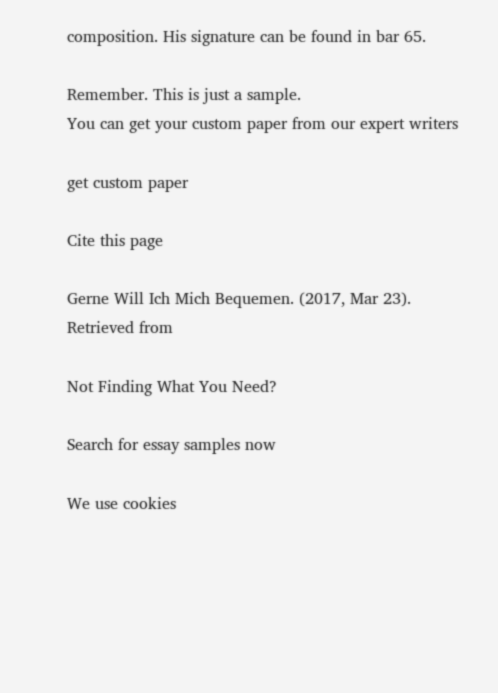composition. His signature can be found in bar 65.

Remember. This is just a sample.
You can get your custom paper from our expert writers

get custom paper

Cite this page

Gerne Will Ich Mich Bequemen. (2017, Mar 23). Retrieved from

Not Finding What You Need?

Search for essay samples now

We use cookies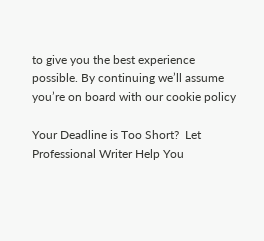to give you the best experience possible. By continuing we’ll assume you’re on board with our cookie policy

Your Deadline is Too Short?  Let Professional Writer Help You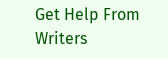Get Help From Writers